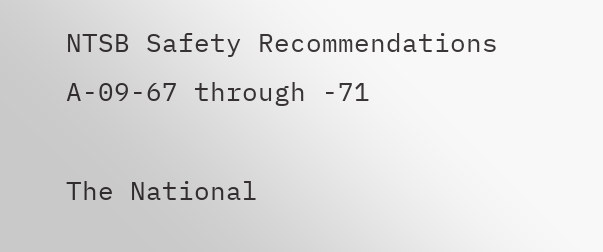NTSB Safety Recommendations A-09-67 through -71

The National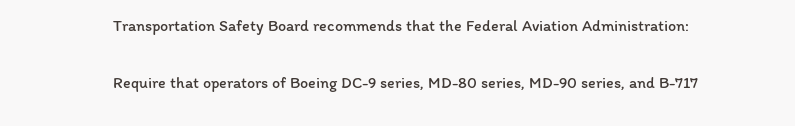Transportation Safety Board recommends that the Federal Aviation Administration:

Require that operators of Boeing DC-9 series, MD-80 series, MD-90 series, and B-717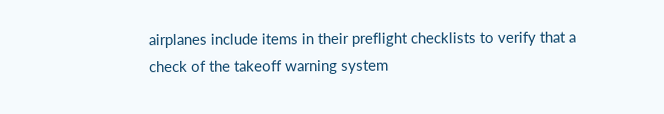airplanes include items in their preflight checklists to verify that a check of the takeoff warning system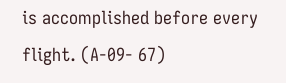is accomplished before every flight. (A-09- 67)